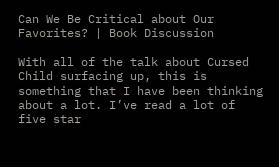Can We Be Critical about Our Favorites? | Book Discussion

With all of the talk about Cursed Child surfacing up, this is something that I have been thinking about a lot. I’ve read a lot of five star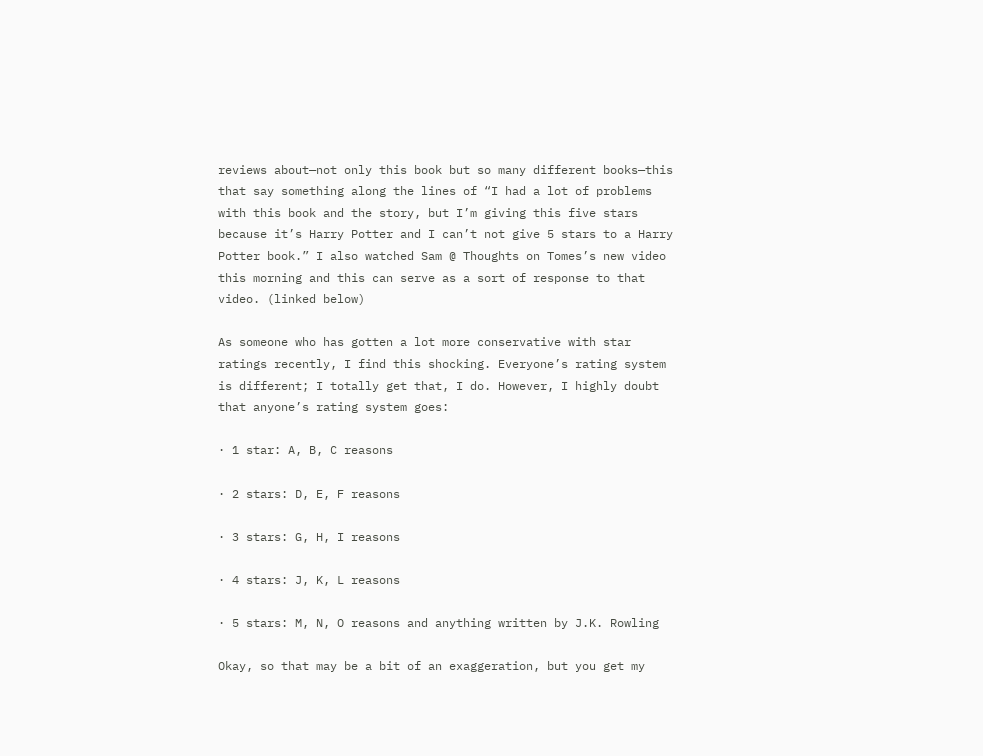reviews about—not only this book but so many different books—this that say something along the lines of “I had a lot of problems with this book and the story, but I’m giving this five stars because it’s Harry Potter and I can’t not give 5 stars to a Harry Potter book.” I also watched Sam @ Thoughts on Tomes’s new video this morning and this can serve as a sort of response to that video. (linked below)

As someone who has gotten a lot more conservative with star ratings recently, I find this shocking. Everyone’s rating system is different; I totally get that, I do. However, I highly doubt that anyone’s rating system goes:

· 1 star: A, B, C reasons

· 2 stars: D, E, F reasons

· 3 stars: G, H, I reasons

· 4 stars: J, K, L reasons

· 5 stars: M, N, O reasons and anything written by J.K. Rowling

Okay, so that may be a bit of an exaggeration, but you get my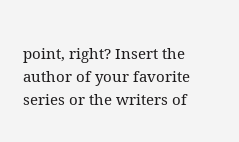point, right? Insert the author of your favorite series or the writers of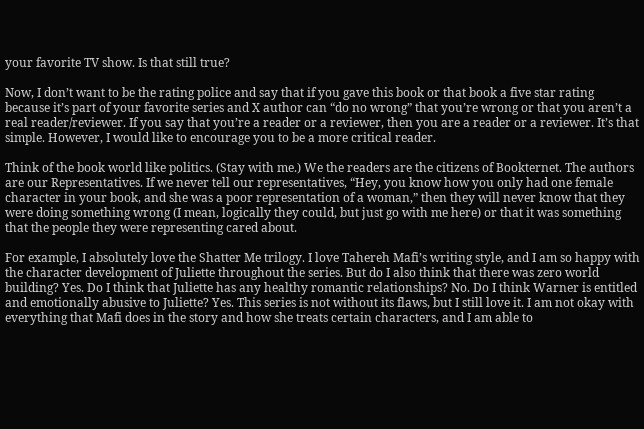your favorite TV show. Is that still true?

Now, I don’t want to be the rating police and say that if you gave this book or that book a five star rating because it’s part of your favorite series and X author can “do no wrong” that you’re wrong or that you aren’t a real reader/reviewer. If you say that you’re a reader or a reviewer, then you are a reader or a reviewer. It’s that simple. However, I would like to encourage you to be a more critical reader.

Think of the book world like politics. (Stay with me.) We the readers are the citizens of Bookternet. The authors are our Representatives. If we never tell our representatives, “Hey, you know how you only had one female character in your book, and she was a poor representation of a woman,” then they will never know that they were doing something wrong (I mean, logically they could, but just go with me here) or that it was something that the people they were representing cared about.

For example, I absolutely love the Shatter Me trilogy. I love Tahereh Mafi’s writing style, and I am so happy with the character development of Juliette throughout the series. But do I also think that there was zero world building? Yes. Do I think that Juliette has any healthy romantic relationships? No. Do I think Warner is entitled and emotionally abusive to Juliette? Yes. This series is not without its flaws, but I still love it. I am not okay with everything that Mafi does in the story and how she treats certain characters, and I am able to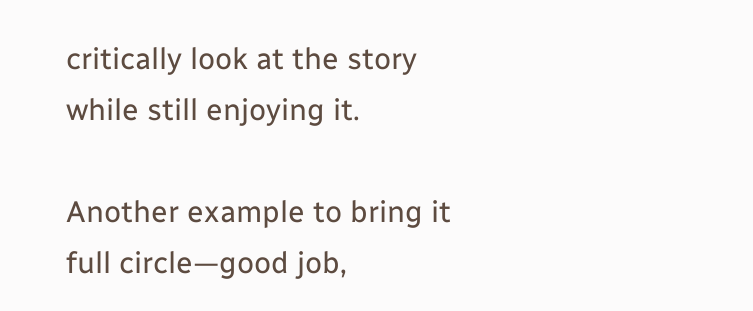critically look at the story while still enjoying it.

Another example to bring it full circle—good job,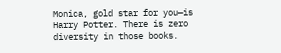Monica, gold star for you—is Harry Potter. There is zero diversity in those books.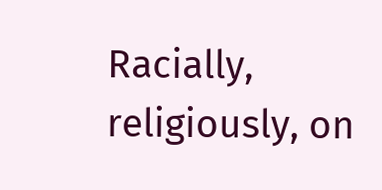Racially, religiously, on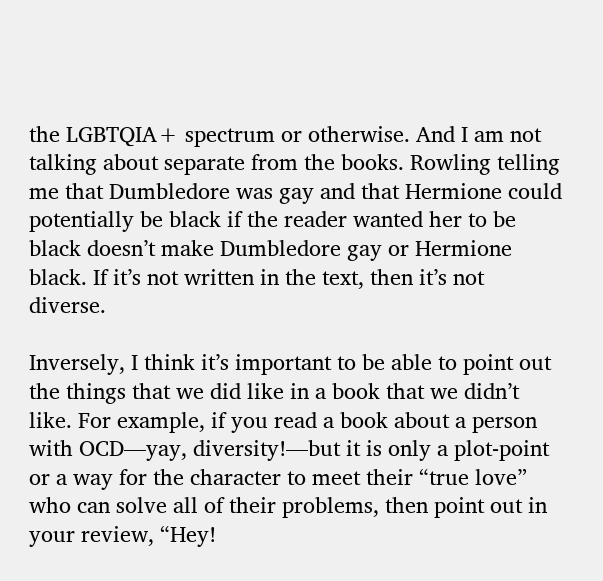the LGBTQIA+ spectrum or otherwise. And I am not talking about separate from the books. Rowling telling me that Dumbledore was gay and that Hermione could potentially be black if the reader wanted her to be black doesn’t make Dumbledore gay or Hermione black. If it’s not written in the text, then it’s not diverse.

Inversely, I think it’s important to be able to point out the things that we did like in a book that we didn’t like. For example, if you read a book about a person with OCD—yay, diversity!—but it is only a plot-point or a way for the character to meet their “true love” who can solve all of their problems, then point out in your review, “Hey!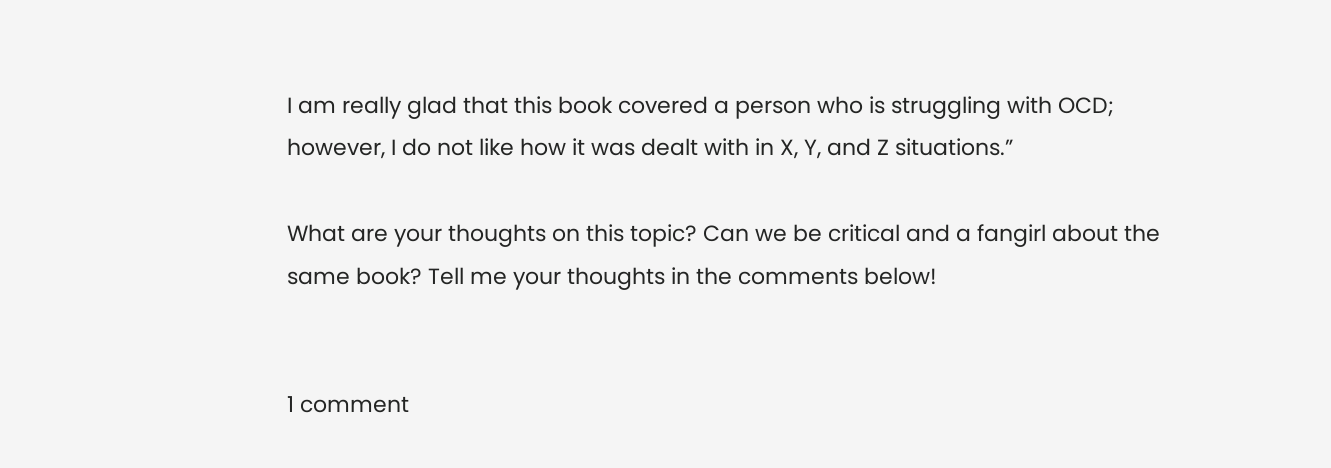I am really glad that this book covered a person who is struggling with OCD; however, I do not like how it was dealt with in X, Y, and Z situations.”

What are your thoughts on this topic? Can we be critical and a fangirl about the same book? Tell me your thoughts in the comments below!


1 comment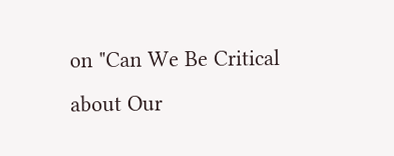on "Can We Be Critical about Our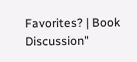Favorites? | Book Discussion"